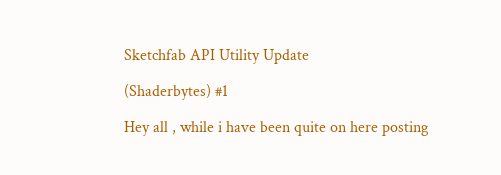Sketchfab API Utility Update

(Shaderbytes) #1

Hey all , while i have been quite on here posting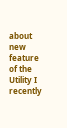about new feature of the Utility I recently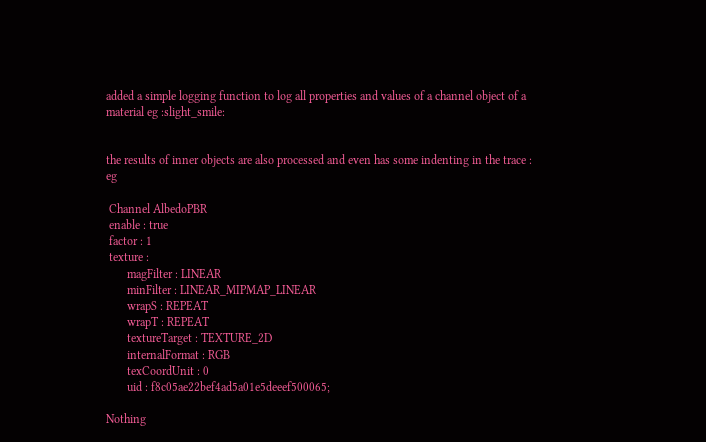added a simple logging function to log all properties and values of a channel object of a material eg :slight_smile:


the results of inner objects are also processed and even has some indenting in the trace : eg

 Channel AlbedoPBR
 enable : true
 factor : 1
 texture :
       magFilter : LINEAR
       minFilter : LINEAR_MIPMAP_LINEAR
       wrapS : REPEAT
       wrapT : REPEAT
       textureTarget : TEXTURE_2D
       internalFormat : RGB
       texCoordUnit : 0
       uid : f8c05ae22bef4ad5a01e5deeef500065;

Nothing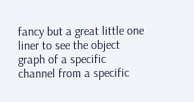fancy but a great little one liner to see the object graph of a specific channel from a specific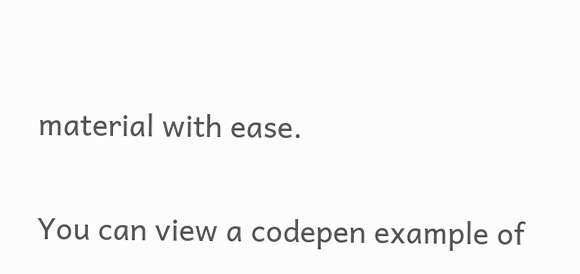material with ease.

You can view a codepen example of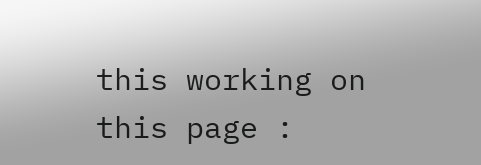this working on this page :